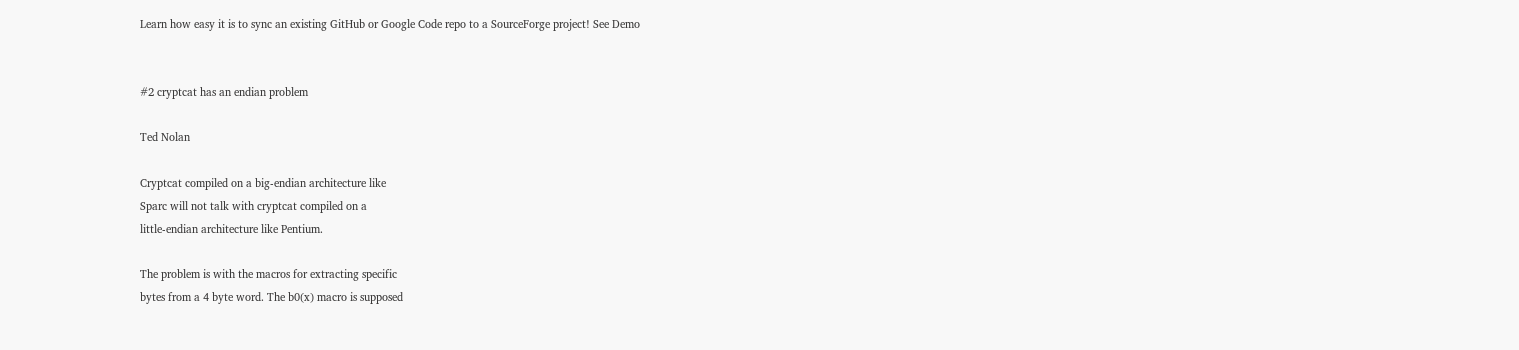Learn how easy it is to sync an existing GitHub or Google Code repo to a SourceForge project! See Demo


#2 cryptcat has an endian problem

Ted Nolan

Cryptcat compiled on a big-endian architecture like
Sparc will not talk with cryptcat compiled on a
little-endian architecture like Pentium.

The problem is with the macros for extracting specific
bytes from a 4 byte word. The b0(x) macro is supposed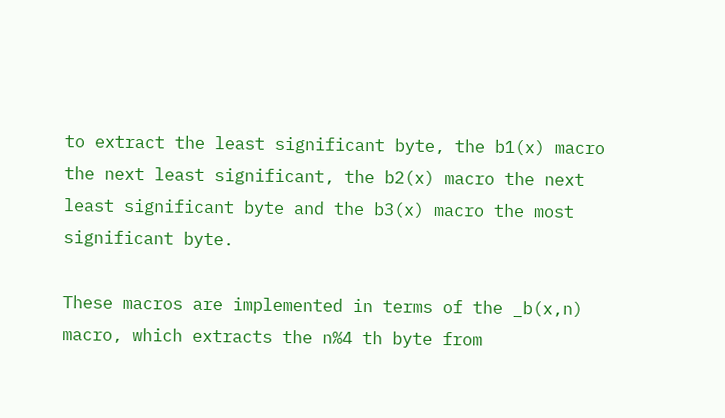to extract the least significant byte, the b1(x) macro
the next least significant, the b2(x) macro the next
least significant byte and the b3(x) macro the most
significant byte.

These macros are implemented in terms of the _b(x,n)
macro, which extracts the n%4 th byte from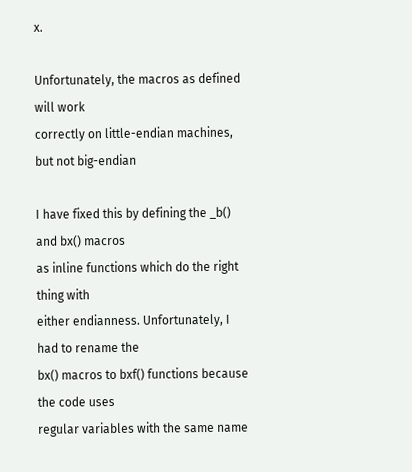x.

Unfortunately, the macros as defined will work
correctly on little-endian machines, but not big-endian

I have fixed this by defining the _b() and bx() macros
as inline functions which do the right thing with
either endianness. Unfortunately, I had to rename the
bx() macros to bxf() functions because the code uses
regular variables with the same name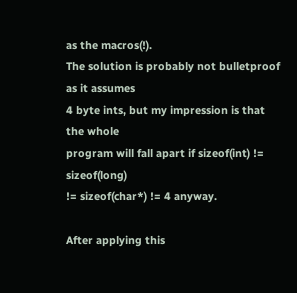as the macros(!).
The solution is probably not bulletproof as it assumes
4 byte ints, but my impression is that the whole
program will fall apart if sizeof(int) != sizeof(long)
!= sizeof(char*) != 4 anyway.

After applying this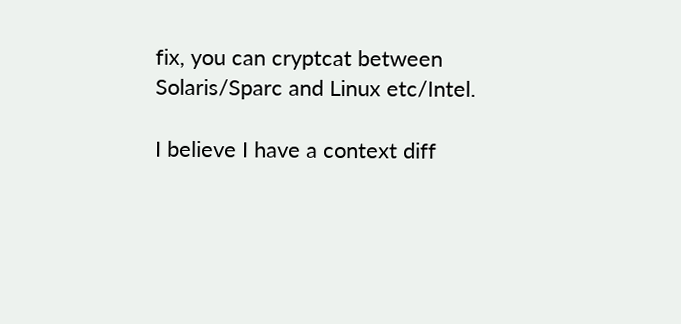fix, you can cryptcat between
Solaris/Sparc and Linux etc/Intel.

I believe I have a context diff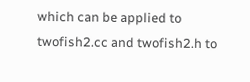which can be applied to
twofish2.cc and twofish2.h to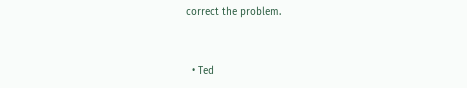correct the problem.


  • Ted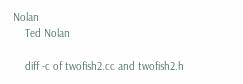Nolan
    Ted Nolan

    diff -c of twofish2.cc and twofish2.h